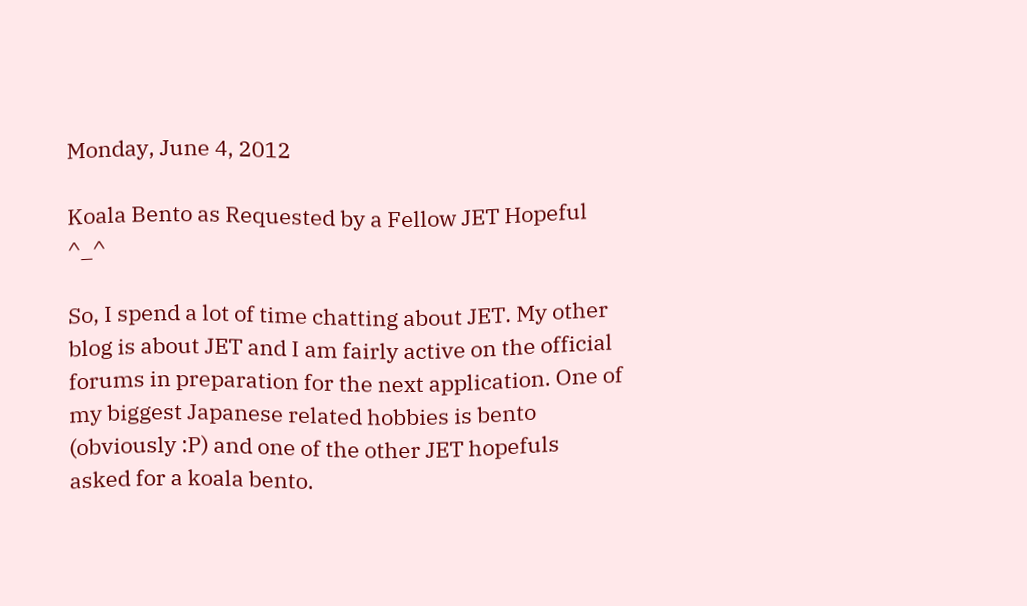Monday, June 4, 2012

Koala Bento as Requested by a Fellow JET Hopeful ^_^

So, I spend a lot of time chatting about JET. My other blog is about JET and I am fairly active on the official forums in preparation for the next application. One of my biggest Japanese related hobbies is bento (obviously :P) and one of the other JET hopefuls asked for a koala bento.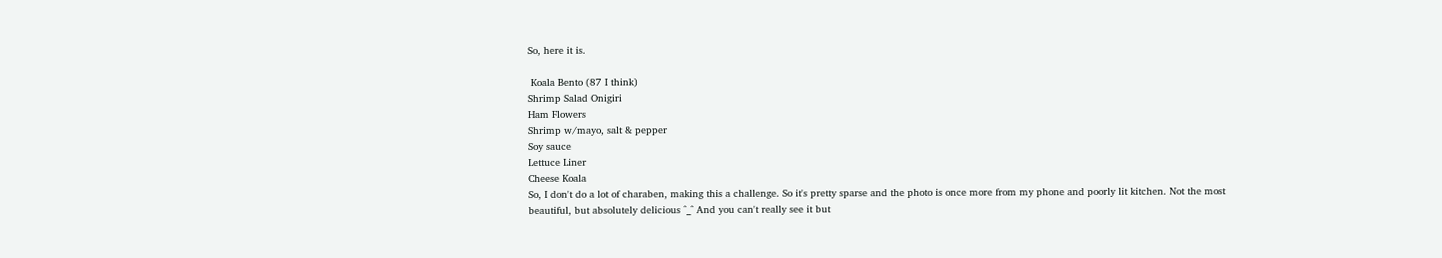So, here it is.

 Koala Bento (87 I think)
Shrimp Salad Onigiri
Ham Flowers
Shrimp w/mayo, salt & pepper
Soy sauce
Lettuce Liner
Cheese Koala
So, I don't do a lot of charaben, making this a challenge. So it's pretty sparse and the photo is once more from my phone and poorly lit kitchen. Not the most beautiful, but absolutely delicious ^_^ And you can't really see it but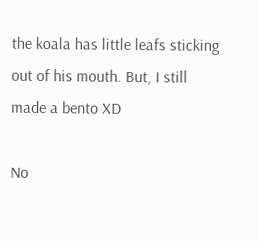the koala has little leafs sticking out of his mouth. But, I still made a bento XD

No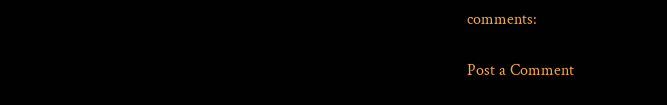comments:

Post a Comment